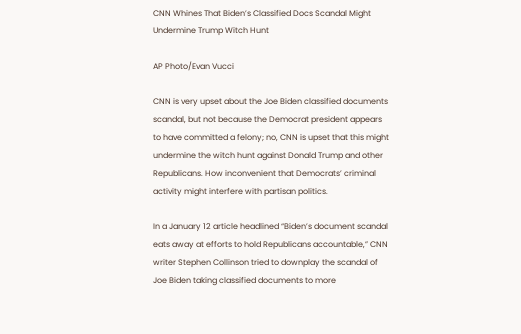CNN Whines That Biden’s Classified Docs Scandal Might Undermine Trump Witch Hunt

AP Photo/Evan Vucci

CNN is very upset about the Joe Biden classified documents scandal, but not because the Democrat president appears to have committed a felony; no, CNN is upset that this might undermine the witch hunt against Donald Trump and other Republicans. How inconvenient that Democrats’ criminal activity might interfere with partisan politics.

In a January 12 article headlined “Biden’s document scandal eats away at efforts to hold Republicans accountable,” CNN writer Stephen Collinson tried to downplay the scandal of Joe Biden taking classified documents to more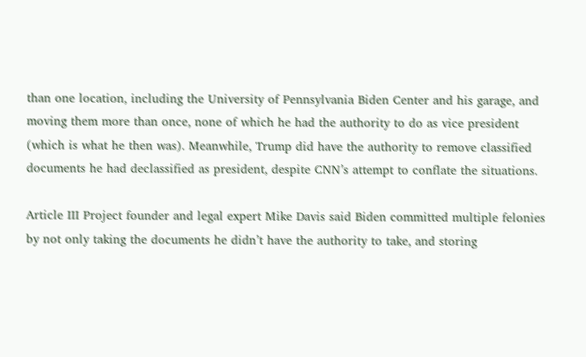than one location, including the University of Pennsylvania Biden Center and his garage, and moving them more than once, none of which he had the authority to do as vice president (which is what he then was). Meanwhile, Trump did have the authority to remove classified documents he had declassified as president, despite CNN’s attempt to conflate the situations.

Article III Project founder and legal expert Mike Davis said Biden committed multiple felonies by not only taking the documents he didn’t have the authority to take, and storing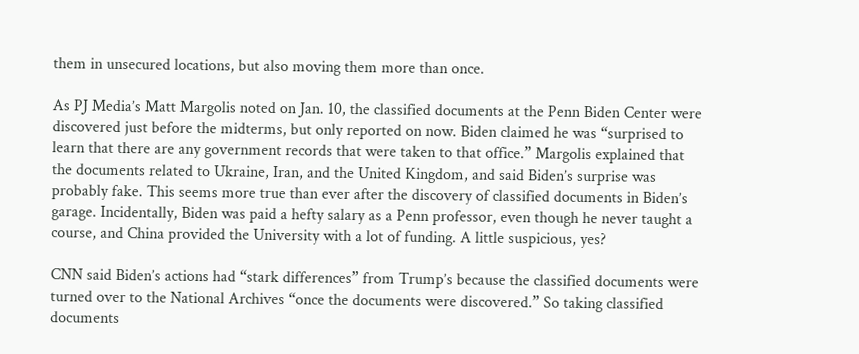them in unsecured locations, but also moving them more than once.

As PJ Media’s Matt Margolis noted on Jan. 10, the classified documents at the Penn Biden Center were discovered just before the midterms, but only reported on now. Biden claimed he was “surprised to learn that there are any government records that were taken to that office.” Margolis explained that the documents related to Ukraine, Iran, and the United Kingdom, and said Biden’s surprise was probably fake. This seems more true than ever after the discovery of classified documents in Biden’s garage. Incidentally, Biden was paid a hefty salary as a Penn professor, even though he never taught a course, and China provided the University with a lot of funding. A little suspicious, yes?

CNN said Biden’s actions had “stark differences” from Trump’s because the classified documents were turned over to the National Archives “once the documents were discovered.” So taking classified documents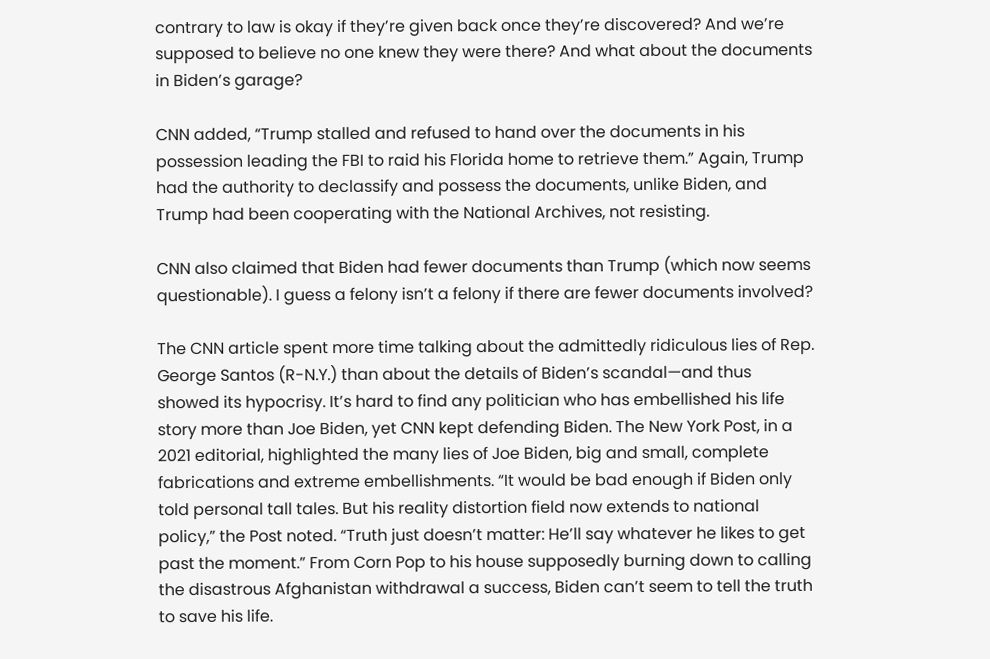contrary to law is okay if they’re given back once they’re discovered? And we’re supposed to believe no one knew they were there? And what about the documents in Biden’s garage?

CNN added, “Trump stalled and refused to hand over the documents in his possession leading the FBI to raid his Florida home to retrieve them.” Again, Trump had the authority to declassify and possess the documents, unlike Biden, and Trump had been cooperating with the National Archives, not resisting.

CNN also claimed that Biden had fewer documents than Trump (which now seems questionable). I guess a felony isn’t a felony if there are fewer documents involved?

The CNN article spent more time talking about the admittedly ridiculous lies of Rep. George Santos (R-N.Y.) than about the details of Biden’s scandal—and thus showed its hypocrisy. It’s hard to find any politician who has embellished his life story more than Joe Biden, yet CNN kept defending Biden. The New York Post, in a 2021 editorial, highlighted the many lies of Joe Biden, big and small, complete fabrications and extreme embellishments. “It would be bad enough if Biden only told personal tall tales. But his reality distortion field now extends to national policy,” the Post noted. “Truth just doesn’t matter: He’ll say whatever he likes to get past the moment.” From Corn Pop to his house supposedly burning down to calling the disastrous Afghanistan withdrawal a success, Biden can’t seem to tell the truth to save his life.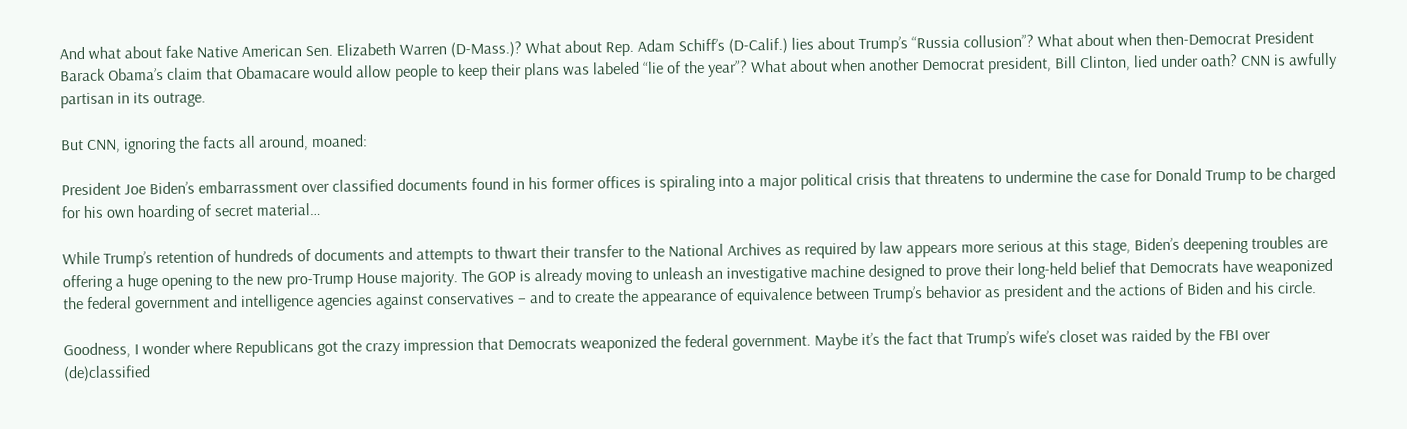And what about fake Native American Sen. Elizabeth Warren (D-Mass.)? What about Rep. Adam Schiff’s (D-Calif.) lies about Trump’s “Russia collusion”? What about when then-Democrat President Barack Obama’s claim that Obamacare would allow people to keep their plans was labeled “lie of the year”? What about when another Democrat president, Bill Clinton, lied under oath? CNN is awfully partisan in its outrage.

But CNN, ignoring the facts all around, moaned:

President Joe Biden’s embarrassment over classified documents found in his former offices is spiraling into a major political crisis that threatens to undermine the case for Donald Trump to be charged for his own hoarding of secret material…

While Trump’s retention of hundreds of documents and attempts to thwart their transfer to the National Archives as required by law appears more serious at this stage, Biden’s deepening troubles are offering a huge opening to the new pro-Trump House majority. The GOP is already moving to unleash an investigative machine designed to prove their long-held belief that Democrats have weaponized the federal government and intelligence agencies against conservatives – and to create the appearance of equivalence between Trump’s behavior as president and the actions of Biden and his circle.

Goodness, I wonder where Republicans got the crazy impression that Democrats weaponized the federal government. Maybe it’s the fact that Trump’s wife’s closet was raided by the FBI over (de)classified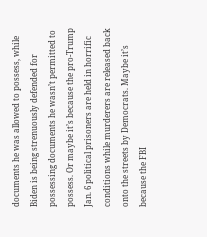documents he was allowed to possess, while Biden is being strenuously defended for possessing documents he wasn’t permitted to possess. Or maybe it’s because the pro-Trump Jan. 6 political prisoners are held in horrific conditions while murderers are released back onto the streets by Democrats. Maybe it’s because the FBI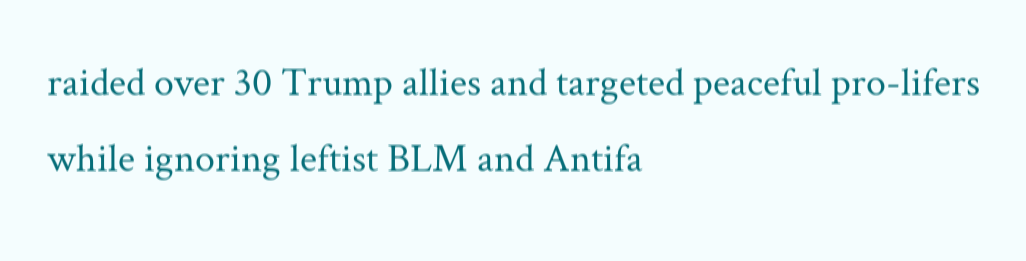raided over 30 Trump allies and targeted peaceful pro-lifers while ignoring leftist BLM and Antifa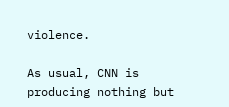violence.

As usual, CNN is producing nothing but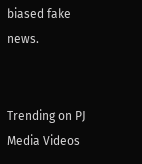biased fake news.


Trending on PJ Media Videos